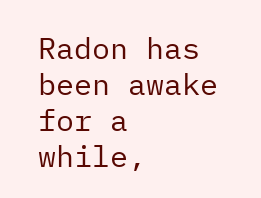Radon has been awake for a while,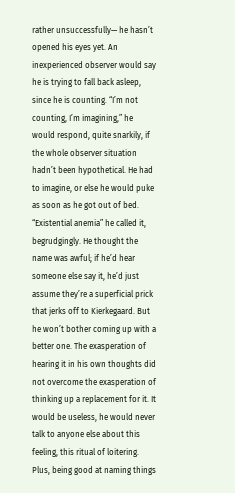rather unsuccessfully— he hasn’t opened his eyes yet. An inexperienced observer would say he is trying to fall back asleep, since he is counting. “I’m not counting, I’m imagining,” he would respond, quite snarkily, if the whole observer situation hadn’t been hypothetical. He had to imagine, or else he would puke as soon as he got out of bed. “Existential anemia” he called it, begrudgingly. He thought the name was awful; if he’d hear someone else say it, he’d just assume they’re a superficial prick that jerks off to Kierkegaard. But he won’t bother coming up with a better one. The exasperation of hearing it in his own thoughts did not overcome the exasperation of thinking up a replacement for it. It would be useless, he would never talk to anyone else about this feeling, this ritual of loitering. Plus, being good at naming things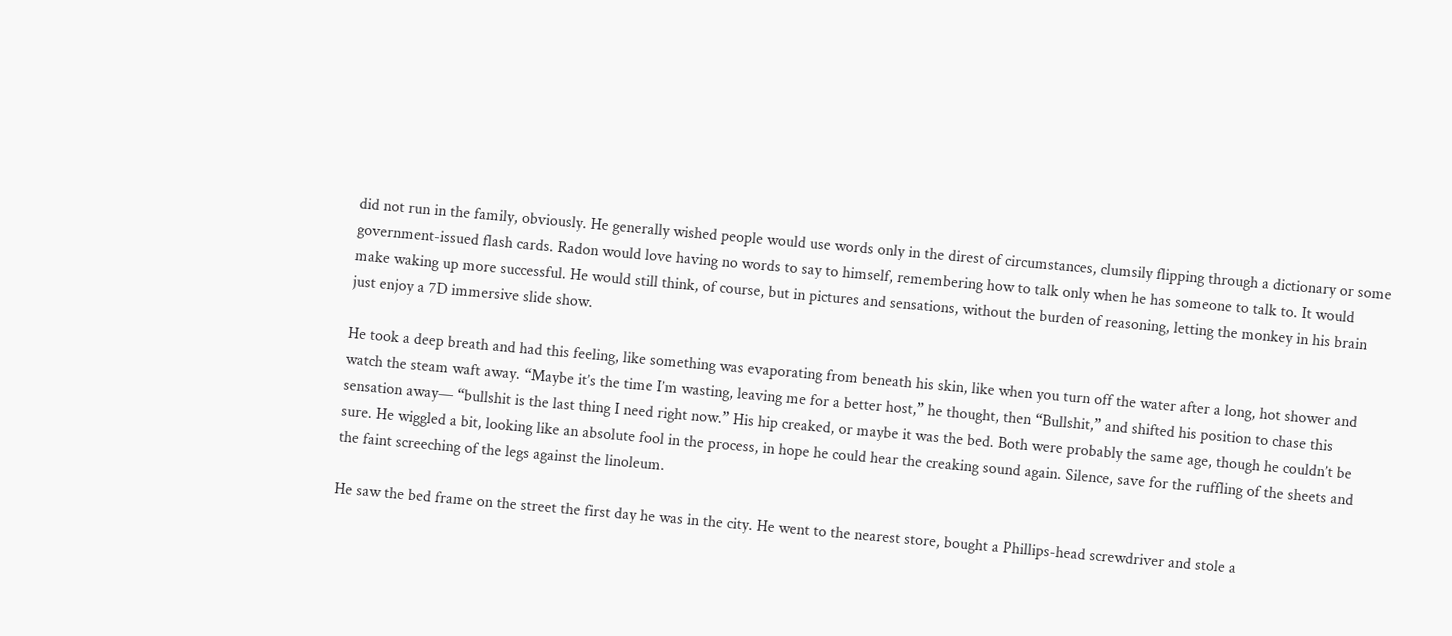did not run in the family, obviously. He generally wished people would use words only in the direst of circumstances, clumsily flipping through a dictionary or some government-issued flash cards. Radon would love having no words to say to himself, remembering how to talk only when he has someone to talk to. It would make waking up more successful. He would still think, of course, but in pictures and sensations, without the burden of reasoning, letting the monkey in his brain just enjoy a 7D immersive slide show.

He took a deep breath and had this feeling, like something was evaporating from beneath his skin, like when you turn off the water after a long, hot shower and watch the steam waft away. “Maybe it’s the time I’m wasting, leaving me for a better host,” he thought, then “Bullshit,” and shifted his position to chase this sensation away— “bullshit is the last thing I need right now.” His hip creaked, or maybe it was the bed. Both were probably the same age, though he couldn’t be sure. He wiggled a bit, looking like an absolute fool in the process, in hope he could hear the creaking sound again. Silence, save for the ruffling of the sheets and the faint screeching of the legs against the linoleum.

He saw the bed frame on the street the first day he was in the city. He went to the nearest store, bought a Phillips-head screwdriver and stole a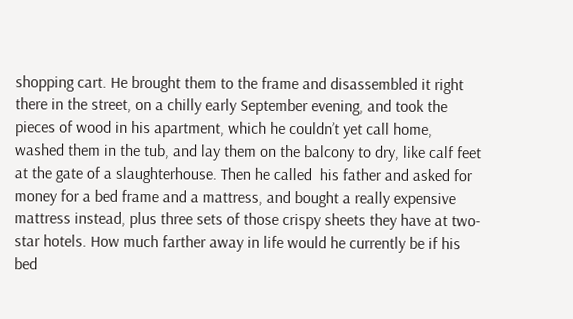shopping cart. He brought them to the frame and disassembled it right there in the street, on a chilly early September evening, and took the pieces of wood in his apartment, which he couldn’t yet call home,  washed them in the tub, and lay them on the balcony to dry, like calf feet at the gate of a slaughterhouse. Then he called  his father and asked for money for a bed frame and a mattress, and bought a really expensive mattress instead, plus three sets of those crispy sheets they have at two-star hotels. How much farther away in life would he currently be if his bed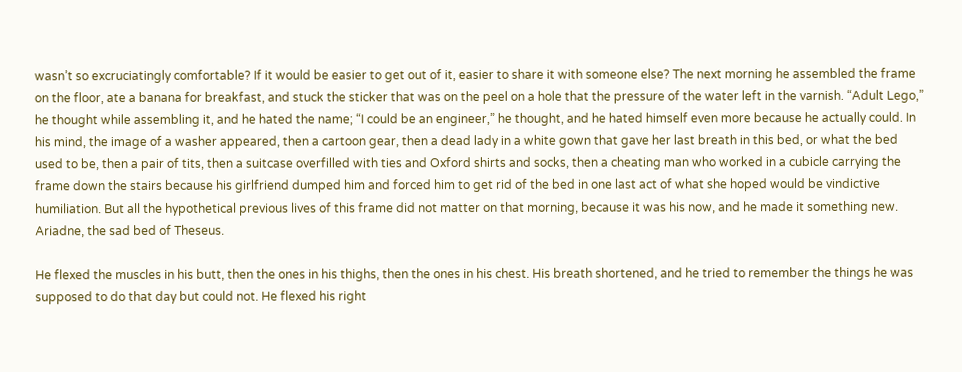wasn’t so excruciatingly comfortable? If it would be easier to get out of it, easier to share it with someone else? The next morning he assembled the frame on the floor, ate a banana for breakfast, and stuck the sticker that was on the peel on a hole that the pressure of the water left in the varnish. “Adult Lego,” he thought while assembling it, and he hated the name; “I could be an engineer,” he thought, and he hated himself even more because he actually could. In his mind, the image of a washer appeared, then a cartoon gear, then a dead lady in a white gown that gave her last breath in this bed, or what the bed used to be, then a pair of tits, then a suitcase overfilled with ties and Oxford shirts and socks, then a cheating man who worked in a cubicle carrying the frame down the stairs because his girlfriend dumped him and forced him to get rid of the bed in one last act of what she hoped would be vindictive humiliation. But all the hypothetical previous lives of this frame did not matter on that morning, because it was his now, and he made it something new. Ariadne, the sad bed of Theseus.

He flexed the muscles in his butt, then the ones in his thighs, then the ones in his chest. His breath shortened, and he tried to remember the things he was supposed to do that day but could not. He flexed his right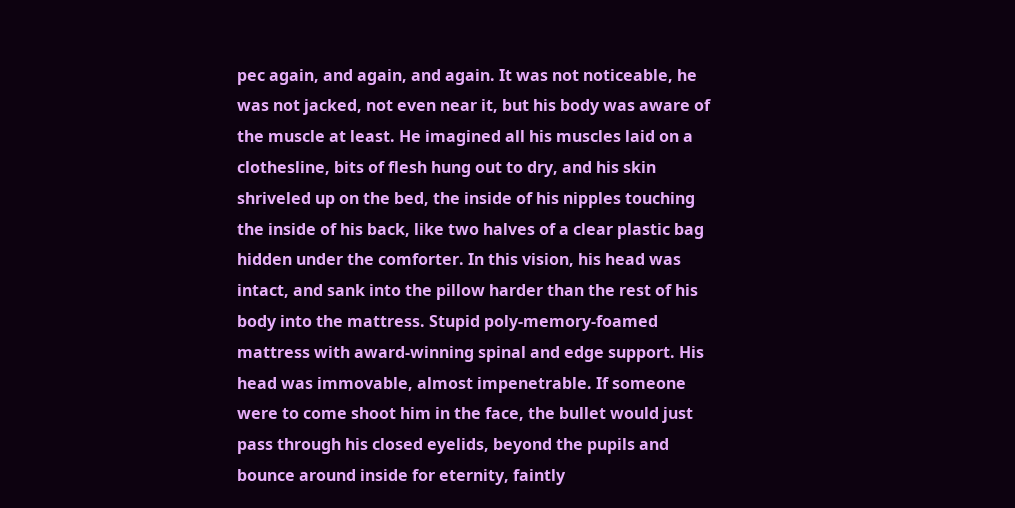pec again, and again, and again. It was not noticeable, he was not jacked, not even near it, but his body was aware of the muscle at least. He imagined all his muscles laid on a clothesline, bits of flesh hung out to dry, and his skin shriveled up on the bed, the inside of his nipples touching the inside of his back, like two halves of a clear plastic bag hidden under the comforter. In this vision, his head was intact, and sank into the pillow harder than the rest of his body into the mattress. Stupid poly-memory-foamed mattress with award-winning spinal and edge support. His head was immovable, almost impenetrable. If someone were to come shoot him in the face, the bullet would just pass through his closed eyelids, beyond the pupils and bounce around inside for eternity, faintly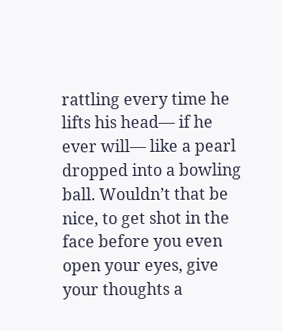rattling every time he lifts his head— if he ever will— like a pearl dropped into a bowling ball. Wouldn’t that be nice, to get shot in the face before you even open your eyes, give your thoughts a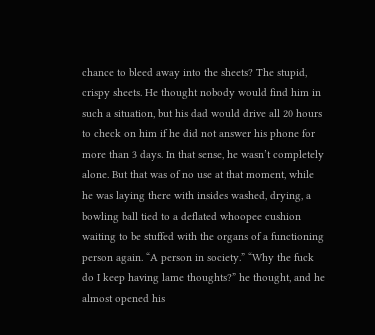chance to bleed away into the sheets? The stupid, crispy sheets. He thought nobody would find him in such a situation, but his dad would drive all 20 hours to check on him if he did not answer his phone for more than 3 days. In that sense, he wasn’t completely alone. But that was of no use at that moment, while he was laying there with insides washed, drying, a bowling ball tied to a deflated whoopee cushion waiting to be stuffed with the organs of a functioning person again. “A person in society.” “Why the fuck do I keep having lame thoughts?” he thought, and he almost opened his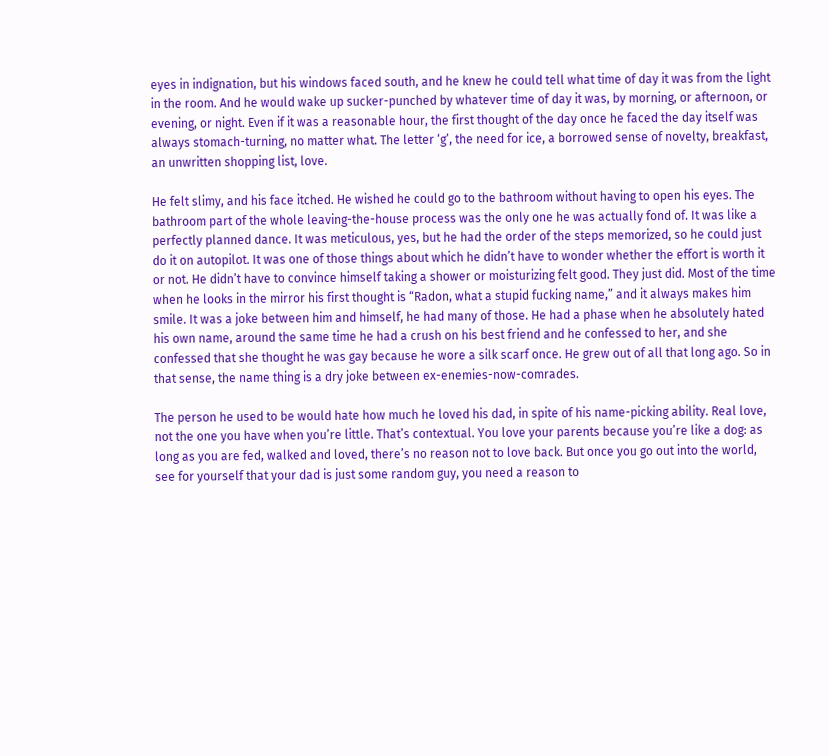eyes in indignation, but his windows faced south, and he knew he could tell what time of day it was from the light in the room. And he would wake up sucker-punched by whatever time of day it was, by morning, or afternoon, or evening, or night. Even if it was a reasonable hour, the first thought of the day once he faced the day itself was always stomach-turning, no matter what. The letter ‘g’, the need for ice, a borrowed sense of novelty, breakfast, an unwritten shopping list, love.

He felt slimy, and his face itched. He wished he could go to the bathroom without having to open his eyes. The bathroom part of the whole leaving-the-house process was the only one he was actually fond of. It was like a perfectly planned dance. It was meticulous, yes, but he had the order of the steps memorized, so he could just do it on autopilot. It was one of those things about which he didn’t have to wonder whether the effort is worth it or not. He didn’t have to convince himself taking a shower or moisturizing felt good. They just did. Most of the time when he looks in the mirror his first thought is “Radon, what a stupid fucking name,” and it always makes him smile. It was a joke between him and himself, he had many of those. He had a phase when he absolutely hated his own name, around the same time he had a crush on his best friend and he confessed to her, and she confessed that she thought he was gay because he wore a silk scarf once. He grew out of all that long ago. So in that sense, the name thing is a dry joke between ex-enemies-now-comrades.

The person he used to be would hate how much he loved his dad, in spite of his name-picking ability. Real love, not the one you have when you’re little. That’s contextual. You love your parents because you’re like a dog: as long as you are fed, walked and loved, there’s no reason not to love back. But once you go out into the world, see for yourself that your dad is just some random guy, you need a reason to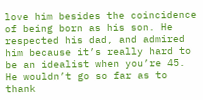love him besides the coincidence of being born as his son. He respected his dad, and admired him because it’s really hard to be an idealist when you’re 45. He wouldn’t go so far as to thank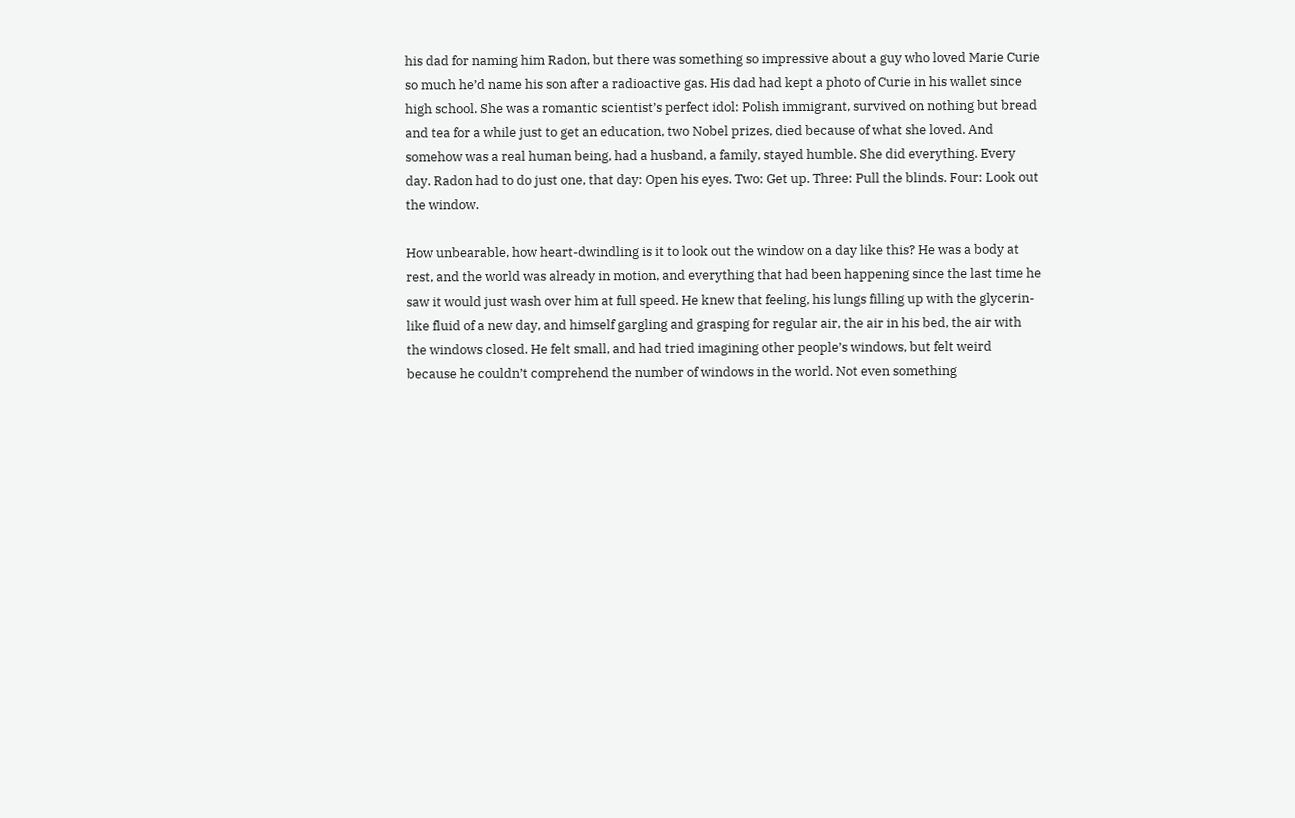his dad for naming him Radon, but there was something so impressive about a guy who loved Marie Curie so much he’d name his son after a radioactive gas. His dad had kept a photo of Curie in his wallet since high school. She was a romantic scientist’s perfect idol: Polish immigrant, survived on nothing but bread and tea for a while just to get an education, two Nobel prizes, died because of what she loved. And somehow was a real human being, had a husband, a family, stayed humble. She did everything. Every day. Radon had to do just one, that day: Open his eyes. Two: Get up. Three: Pull the blinds. Four: Look out the window.

How unbearable, how heart-dwindling is it to look out the window on a day like this? He was a body at rest, and the world was already in motion, and everything that had been happening since the last time he saw it would just wash over him at full speed. He knew that feeling, his lungs filling up with the glycerin-like fluid of a new day, and himself gargling and grasping for regular air, the air in his bed, the air with the windows closed. He felt small, and had tried imagining other people’s windows, but felt weird because he couldn’t comprehend the number of windows in the world. Not even something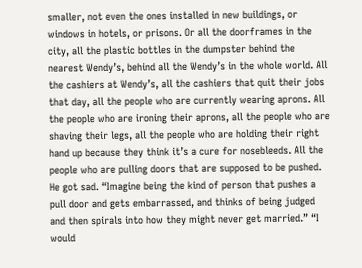smaller, not even the ones installed in new buildings, or windows in hotels, or prisons. Or all the doorframes in the city, all the plastic bottles in the dumpster behind the nearest Wendy’s, behind all the Wendy’s in the whole world. All the cashiers at Wendy’s, all the cashiers that quit their jobs that day, all the people who are currently wearing aprons. All the people who are ironing their aprons, all the people who are shaving their legs, all the people who are holding their right hand up because they think it’s a cure for nosebleeds. All the people who are pulling doors that are supposed to be pushed. He got sad. “Imagine being the kind of person that pushes a pull door and gets embarrassed, and thinks of being judged and then spirals into how they might never get married.” “I would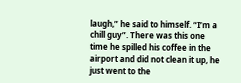laugh,” he said to himself. “I’m a chill guy”. There was this one time he spilled his coffee in the airport and did not clean it up, he just went to the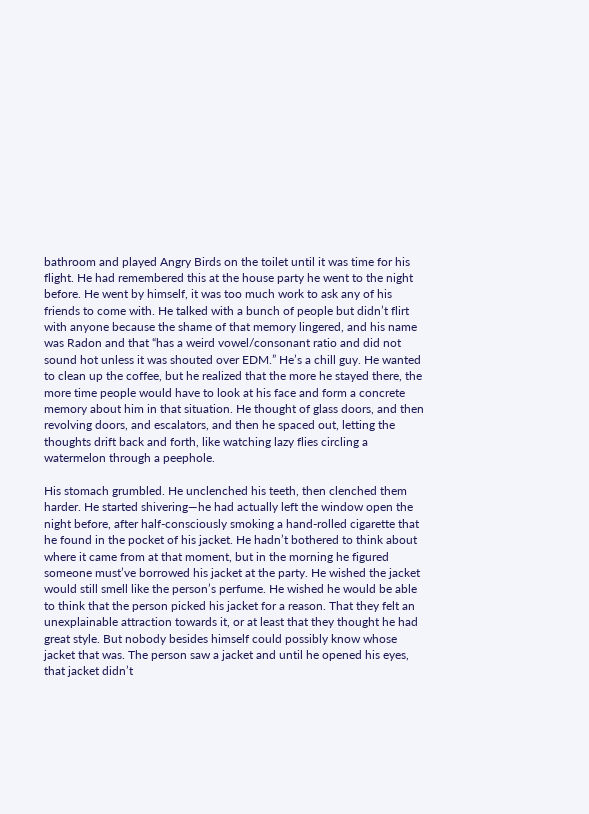bathroom and played Angry Birds on the toilet until it was time for his flight. He had remembered this at the house party he went to the night before. He went by himself, it was too much work to ask any of his friends to come with. He talked with a bunch of people but didn’t flirt with anyone because the shame of that memory lingered, and his name was Radon and that “has a weird vowel/consonant ratio and did not sound hot unless it was shouted over EDM.” He’s a chill guy. He wanted to clean up the coffee, but he realized that the more he stayed there, the more time people would have to look at his face and form a concrete memory about him in that situation. He thought of glass doors, and then revolving doors, and escalators, and then he spaced out, letting the thoughts drift back and forth, like watching lazy flies circling a watermelon through a peephole.

His stomach grumbled. He unclenched his teeth, then clenched them harder. He started shivering—he had actually left the window open the night before, after half-consciously smoking a hand-rolled cigarette that he found in the pocket of his jacket. He hadn’t bothered to think about where it came from at that moment, but in the morning he figured someone must’ve borrowed his jacket at the party. He wished the jacket would still smell like the person’s perfume. He wished he would be able to think that the person picked his jacket for a reason. That they felt an unexplainable attraction towards it, or at least that they thought he had great style. But nobody besides himself could possibly know whose jacket that was. The person saw a jacket and until he opened his eyes, that jacket didn’t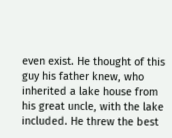even exist. He thought of this guy his father knew, who inherited a lake house from his great uncle, with the lake included. He threw the best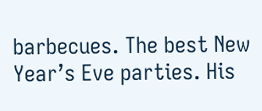barbecues. The best New Year’s Eve parties. His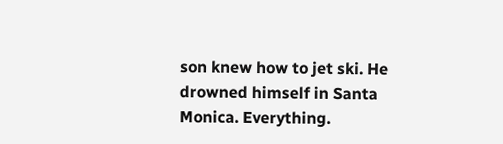son knew how to jet ski. He drowned himself in Santa Monica. Everything.